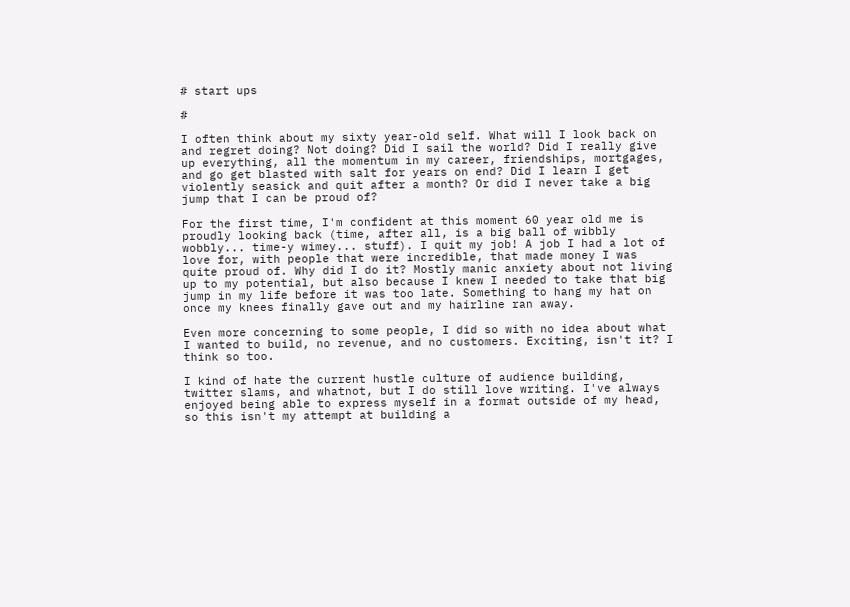# start ups

#

I often think about my sixty year-old self. What will I look back on and regret doing? Not doing? Did I sail the world? Did I really give up everything, all the momentum in my career, friendships, mortgages, and go get blasted with salt for years on end? Did I learn I get violently seasick and quit after a month? Or did I never take a big jump that I can be proud of?

For the first time, I'm confident at this moment 60 year old me is proudly looking back (time, after all, is a big ball of wibbly wobbly... time-y wimey... stuff). I quit my job! A job I had a lot of love for, with people that were incredible, that made money I was quite proud of. Why did I do it? Mostly manic anxiety about not living up to my potential, but also because I knew I needed to take that big jump in my life before it was too late. Something to hang my hat on once my knees finally gave out and my hairline ran away.

Even more concerning to some people, I did so with no idea about what I wanted to build, no revenue, and no customers. Exciting, isn't it? I think so too.

I kind of hate the current hustle culture of audience building, twitter slams, and whatnot, but I do still love writing. I've always enjoyed being able to express myself in a format outside of my head, so this isn't my attempt at building a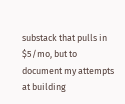substack that pulls in $5/mo, but to document my attempts at building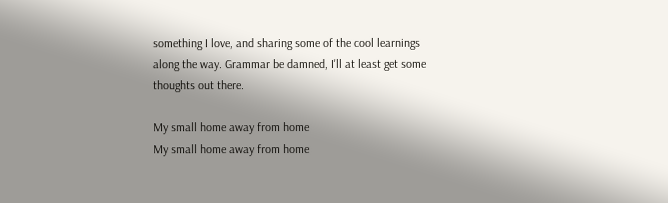something I love, and sharing some of the cool learnings along the way. Grammar be damned, I'll at least get some thoughts out there.

My small home away from home
My small home away from home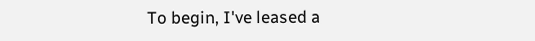To begin, I've leased a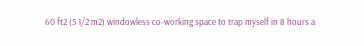60 ft2 (5 1/2 m2) windowless co-working space to trap myself in 8 hours a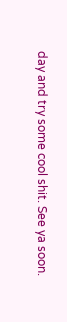day and try some cool shit. See ya soon.